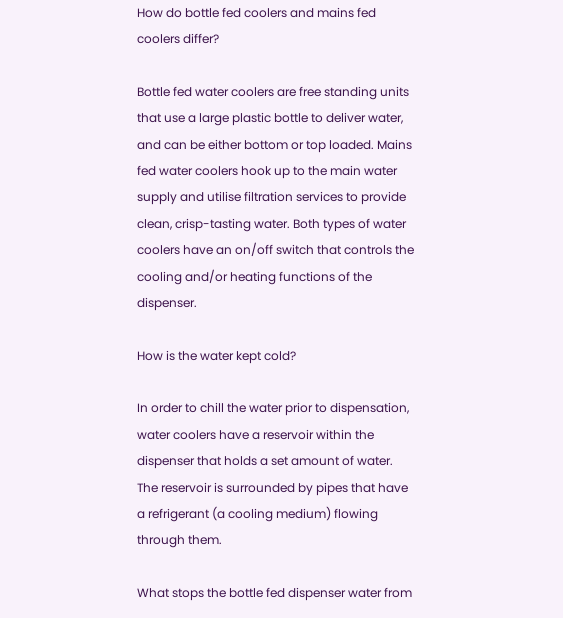How do bottle fed coolers and mains fed coolers differ?

Bottle fed water coolers are free standing units that use a large plastic bottle to deliver water, and can be either bottom or top loaded. Mains fed water coolers hook up to the main water supply and utilise filtration services to provide clean, crisp-tasting water. Both types of water coolers have an on/off switch that controls the cooling and/or heating functions of the dispenser.

How is the water kept cold?

In order to chill the water prior to dispensation, water coolers have a reservoir within the dispenser that holds a set amount of water. The reservoir is surrounded by pipes that have a refrigerant (a cooling medium) flowing through them.

What stops the bottle fed dispenser water from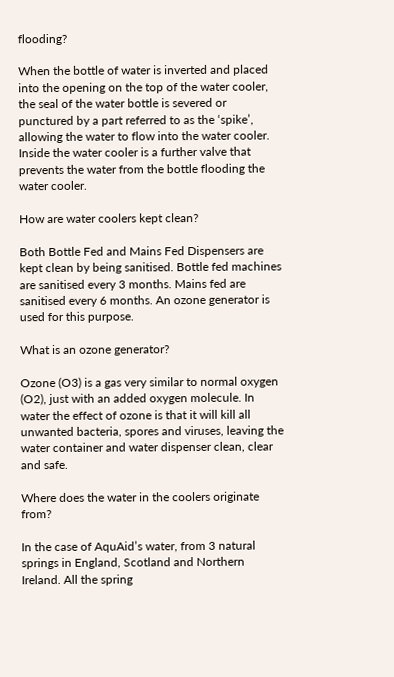flooding?

When the bottle of water is inverted and placed into the opening on the top of the water cooler, the seal of the water bottle is severed or punctured by a part referred to as the ‘spike’, allowing the water to flow into the water cooler. Inside the water cooler is a further valve that prevents the water from the bottle flooding the water cooler.

How are water coolers kept clean?

Both Bottle Fed and Mains Fed Dispensers are kept clean by being sanitised. Bottle fed machines are sanitised every 3 months. Mains fed are sanitised every 6 months. An ozone generator is used for this purpose.

What is an ozone generator?

Ozone (O3) is a gas very similar to normal oxygen (O2), just with an added oxygen molecule. In water the effect of ozone is that it will kill all unwanted bacteria, spores and viruses, leaving the water container and water dispenser clean, clear and safe.

Where does the water in the coolers originate from?

In the case of AquAid’s water, from 3 natural springs in England, Scotland and Northern Ireland. All the spring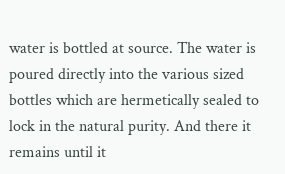water is bottled at source. The water is poured directly into the various sized bottles which are hermetically sealed to lock in the natural purity. And there it remains until it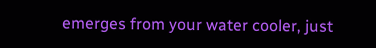emerges from your water cooler, just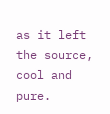as it left the source, cool and pure.